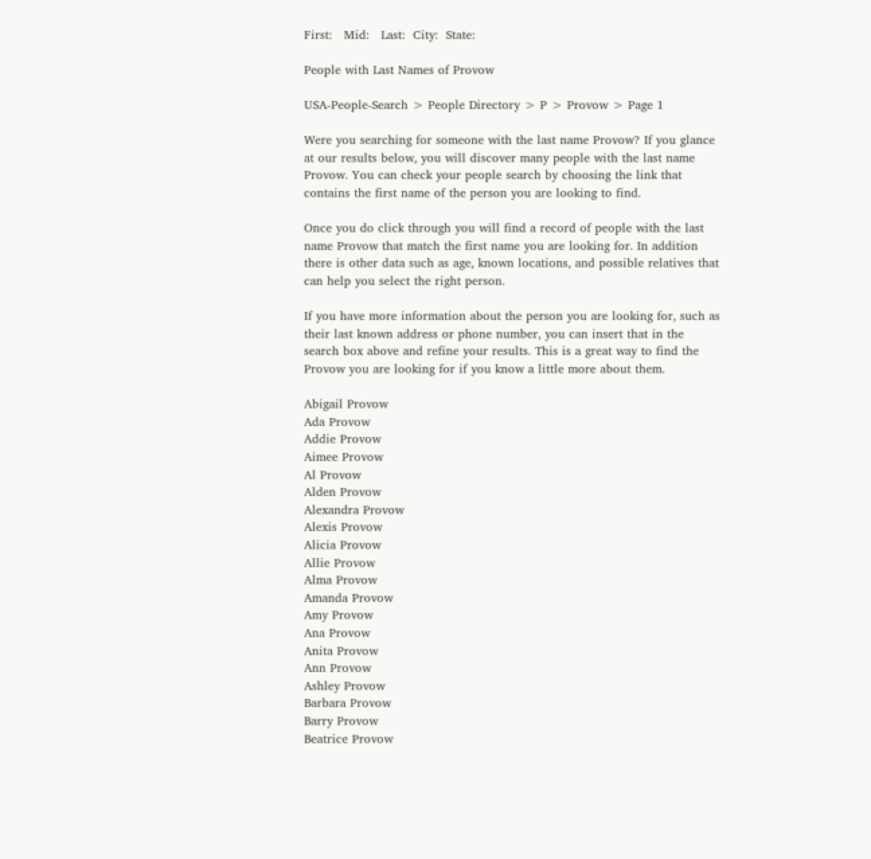First:   Mid:   Last:  City:  State:

People with Last Names of Provow

USA-People-Search > People Directory > P > Provow > Page 1

Were you searching for someone with the last name Provow? If you glance at our results below, you will discover many people with the last name Provow. You can check your people search by choosing the link that contains the first name of the person you are looking to find.

Once you do click through you will find a record of people with the last name Provow that match the first name you are looking for. In addition there is other data such as age, known locations, and possible relatives that can help you select the right person.

If you have more information about the person you are looking for, such as their last known address or phone number, you can insert that in the search box above and refine your results. This is a great way to find the Provow you are looking for if you know a little more about them.

Abigail Provow
Ada Provow
Addie Provow
Aimee Provow
Al Provow
Alden Provow
Alexandra Provow
Alexis Provow
Alicia Provow
Allie Provow
Alma Provow
Amanda Provow
Amy Provow
Ana Provow
Anita Provow
Ann Provow
Ashley Provow
Barbara Provow
Barry Provow
Beatrice Provow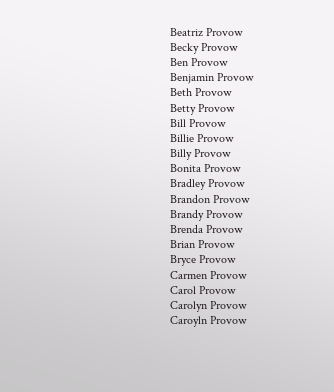Beatriz Provow
Becky Provow
Ben Provow
Benjamin Provow
Beth Provow
Betty Provow
Bill Provow
Billie Provow
Billy Provow
Bonita Provow
Bradley Provow
Brandon Provow
Brandy Provow
Brenda Provow
Brian Provow
Bryce Provow
Carmen Provow
Carol Provow
Carolyn Provow
Caroyln Provow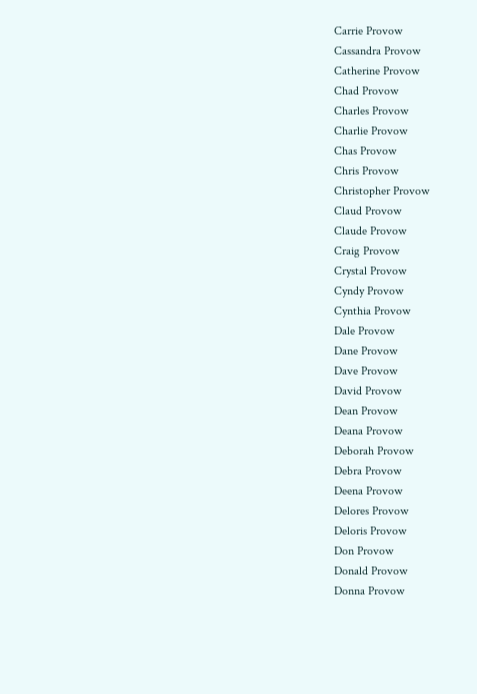Carrie Provow
Cassandra Provow
Catherine Provow
Chad Provow
Charles Provow
Charlie Provow
Chas Provow
Chris Provow
Christopher Provow
Claud Provow
Claude Provow
Craig Provow
Crystal Provow
Cyndy Provow
Cynthia Provow
Dale Provow
Dane Provow
Dave Provow
David Provow
Dean Provow
Deana Provow
Deborah Provow
Debra Provow
Deena Provow
Delores Provow
Deloris Provow
Don Provow
Donald Provow
Donna Provow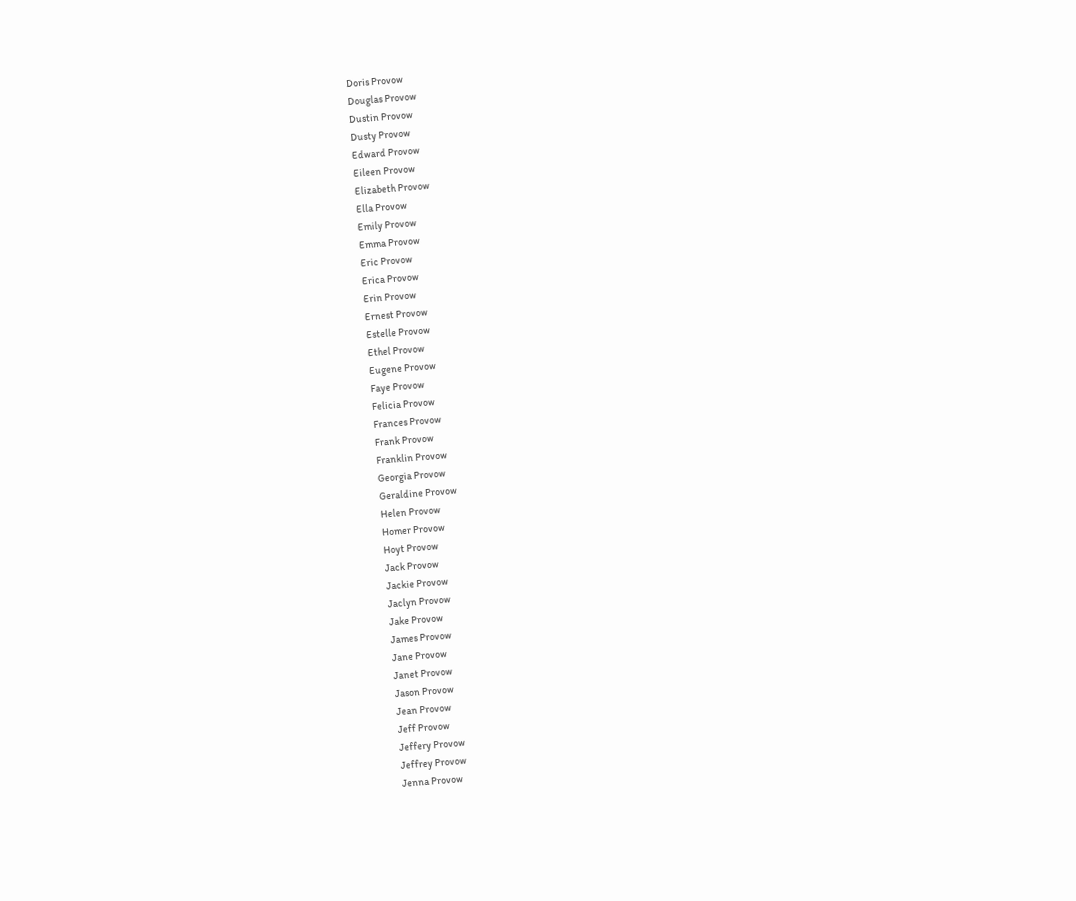Doris Provow
Douglas Provow
Dustin Provow
Dusty Provow
Edward Provow
Eileen Provow
Elizabeth Provow
Ella Provow
Emily Provow
Emma Provow
Eric Provow
Erica Provow
Erin Provow
Ernest Provow
Estelle Provow
Ethel Provow
Eugene Provow
Faye Provow
Felicia Provow
Frances Provow
Frank Provow
Franklin Provow
Georgia Provow
Geraldine Provow
Helen Provow
Homer Provow
Hoyt Provow
Jack Provow
Jackie Provow
Jaclyn Provow
Jake Provow
James Provow
Jane Provow
Janet Provow
Jason Provow
Jean Provow
Jeff Provow
Jeffery Provow
Jeffrey Provow
Jenna Provow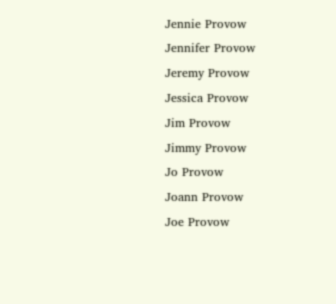Jennie Provow
Jennifer Provow
Jeremy Provow
Jessica Provow
Jim Provow
Jimmy Provow
Jo Provow
Joann Provow
Joe Provow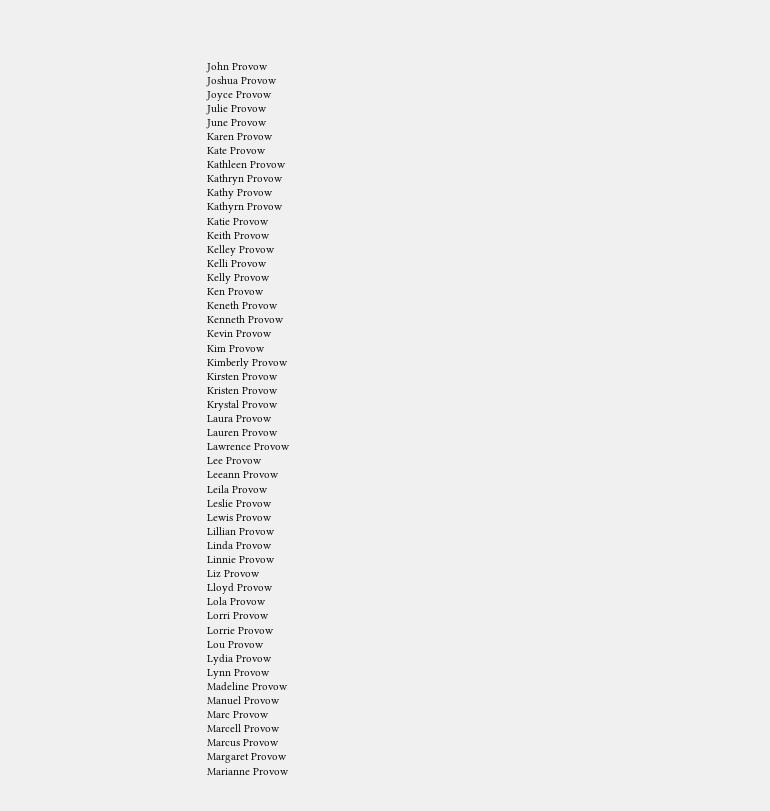John Provow
Joshua Provow
Joyce Provow
Julie Provow
June Provow
Karen Provow
Kate Provow
Kathleen Provow
Kathryn Provow
Kathy Provow
Kathyrn Provow
Katie Provow
Keith Provow
Kelley Provow
Kelli Provow
Kelly Provow
Ken Provow
Keneth Provow
Kenneth Provow
Kevin Provow
Kim Provow
Kimberly Provow
Kirsten Provow
Kristen Provow
Krystal Provow
Laura Provow
Lauren Provow
Lawrence Provow
Lee Provow
Leeann Provow
Leila Provow
Leslie Provow
Lewis Provow
Lillian Provow
Linda Provow
Linnie Provow
Liz Provow
Lloyd Provow
Lola Provow
Lorri Provow
Lorrie Provow
Lou Provow
Lydia Provow
Lynn Provow
Madeline Provow
Manuel Provow
Marc Provow
Marcell Provow
Marcus Provow
Margaret Provow
Marianne Provow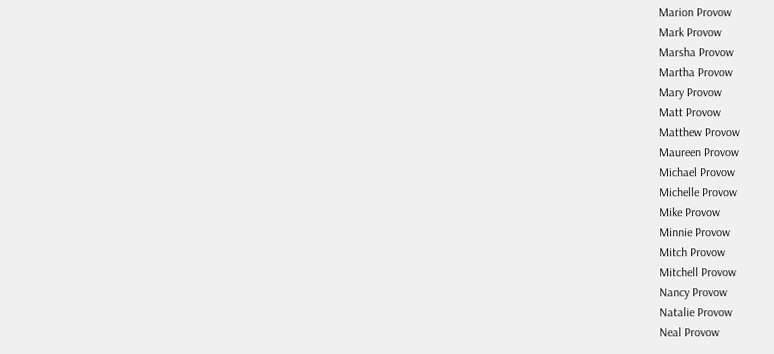Marion Provow
Mark Provow
Marsha Provow
Martha Provow
Mary Provow
Matt Provow
Matthew Provow
Maureen Provow
Michael Provow
Michelle Provow
Mike Provow
Minnie Provow
Mitch Provow
Mitchell Provow
Nancy Provow
Natalie Provow
Neal Provow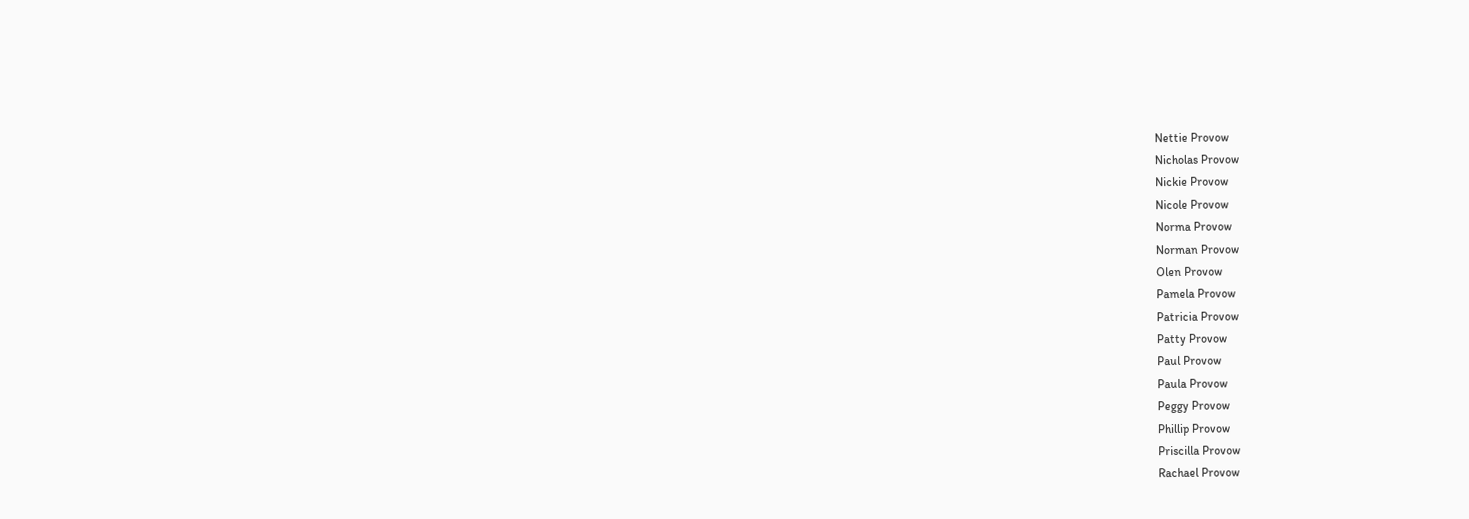Nettie Provow
Nicholas Provow
Nickie Provow
Nicole Provow
Norma Provow
Norman Provow
Olen Provow
Pamela Provow
Patricia Provow
Patty Provow
Paul Provow
Paula Provow
Peggy Provow
Phillip Provow
Priscilla Provow
Rachael Provow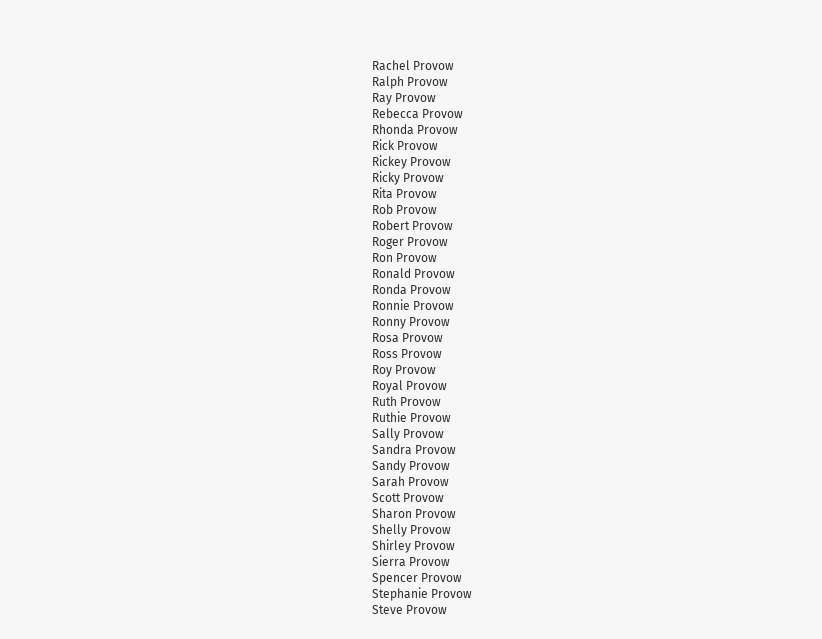Rachel Provow
Ralph Provow
Ray Provow
Rebecca Provow
Rhonda Provow
Rick Provow
Rickey Provow
Ricky Provow
Rita Provow
Rob Provow
Robert Provow
Roger Provow
Ron Provow
Ronald Provow
Ronda Provow
Ronnie Provow
Ronny Provow
Rosa Provow
Ross Provow
Roy Provow
Royal Provow
Ruth Provow
Ruthie Provow
Sally Provow
Sandra Provow
Sandy Provow
Sarah Provow
Scott Provow
Sharon Provow
Shelly Provow
Shirley Provow
Sierra Provow
Spencer Provow
Stephanie Provow
Steve Provow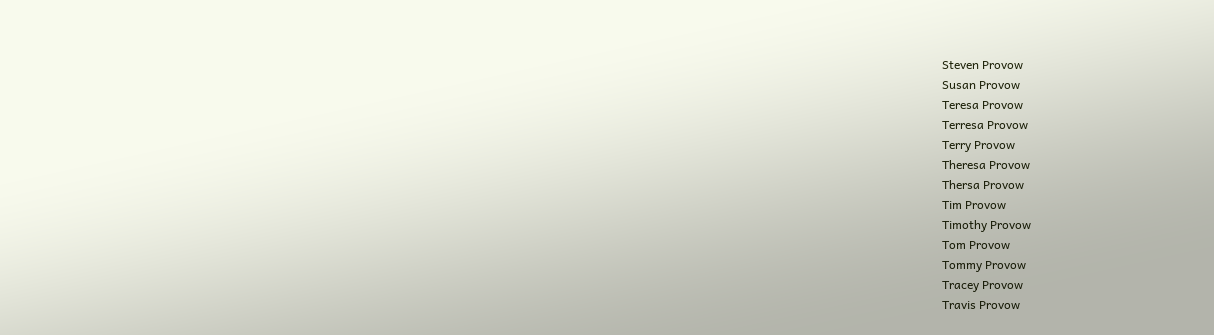Steven Provow
Susan Provow
Teresa Provow
Terresa Provow
Terry Provow
Theresa Provow
Thersa Provow
Tim Provow
Timothy Provow
Tom Provow
Tommy Provow
Tracey Provow
Travis Provow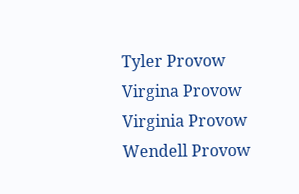Tyler Provow
Virgina Provow
Virginia Provow
Wendell Provow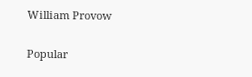William Provow

Popular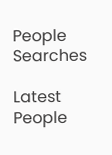People Searches

Latest People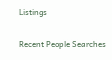Listings

Recent People Searches